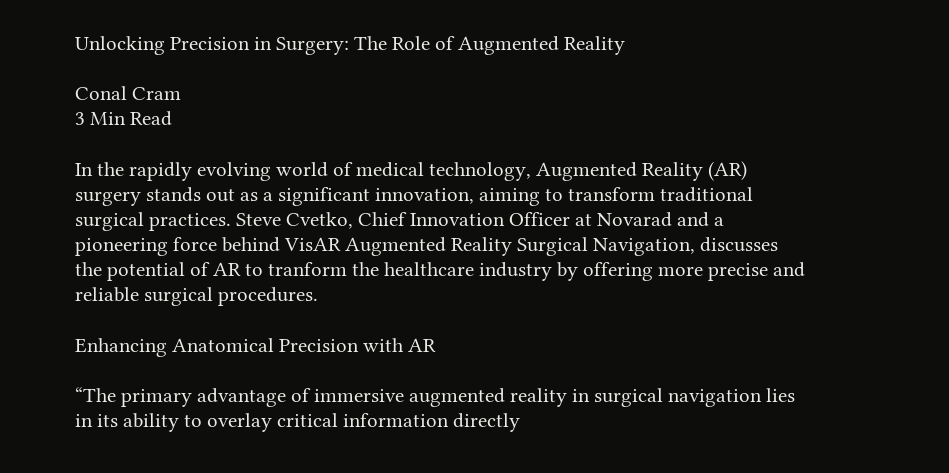Unlocking Precision in Surgery: The Role of Augmented Reality

Conal Cram
3 Min Read

In the rapidly evolving world of medical technology, Augmented Reality (AR) surgery stands out as a significant innovation, aiming to transform traditional surgical practices. Steve Cvetko, Chief Innovation Officer at Novarad and a pioneering force behind VisAR Augmented Reality Surgical Navigation, discusses the potential of AR to tranform the healthcare industry by offering more precise and reliable surgical procedures.

Enhancing Anatomical Precision with AR

“The primary advantage of immersive augmented reality in surgical navigation lies in its ability to overlay critical information directly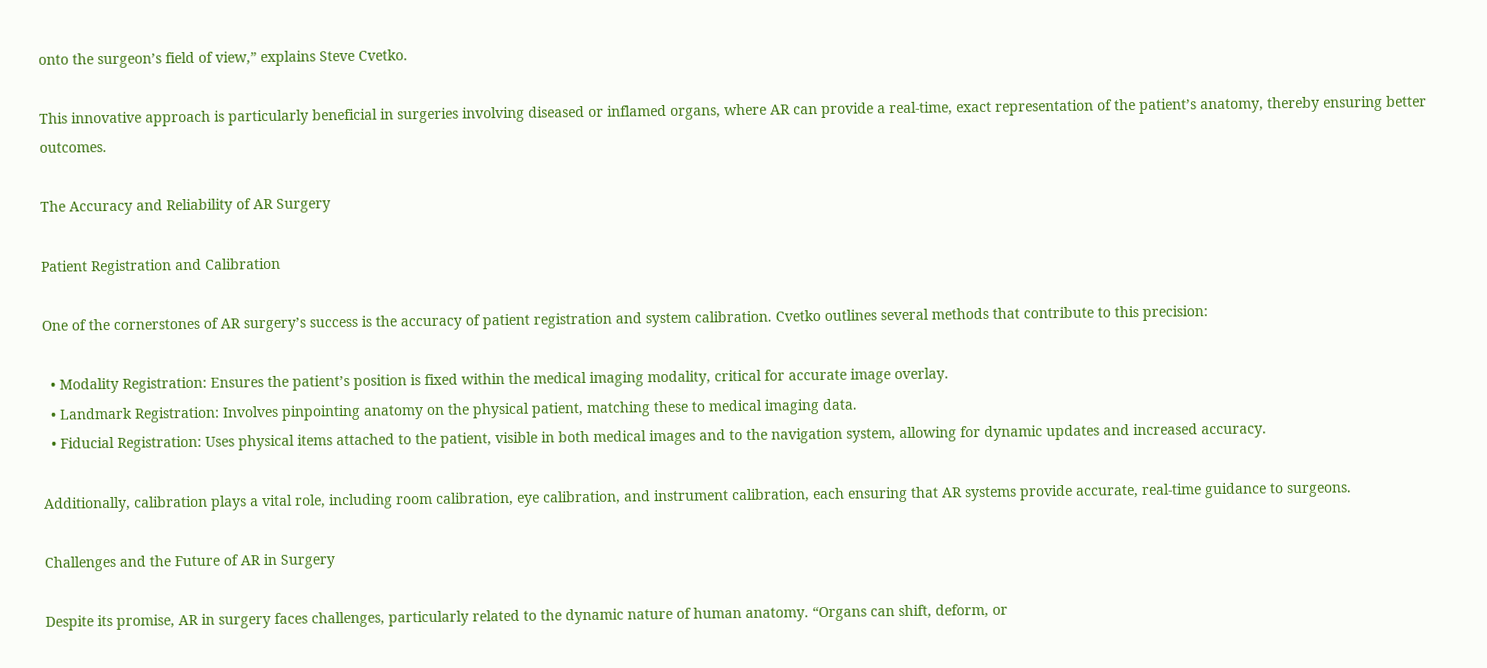onto the surgeon’s field of view,” explains Steve Cvetko.

This innovative approach is particularly beneficial in surgeries involving diseased or inflamed organs, where AR can provide a real-time, exact representation of the patient’s anatomy, thereby ensuring better outcomes.

The Accuracy and Reliability of AR Surgery

Patient Registration and Calibration

One of the cornerstones of AR surgery’s success is the accuracy of patient registration and system calibration. Cvetko outlines several methods that contribute to this precision:

  • Modality Registration: Ensures the patient’s position is fixed within the medical imaging modality, critical for accurate image overlay.
  • Landmark Registration: Involves pinpointing anatomy on the physical patient, matching these to medical imaging data.
  • Fiducial Registration: Uses physical items attached to the patient, visible in both medical images and to the navigation system, allowing for dynamic updates and increased accuracy.

Additionally, calibration plays a vital role, including room calibration, eye calibration, and instrument calibration, each ensuring that AR systems provide accurate, real-time guidance to surgeons.

Challenges and the Future of AR in Surgery

Despite its promise, AR in surgery faces challenges, particularly related to the dynamic nature of human anatomy. “Organs can shift, deform, or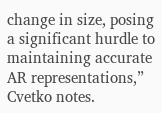change in size, posing a significant hurdle to maintaining accurate AR representations,” Cvetko notes.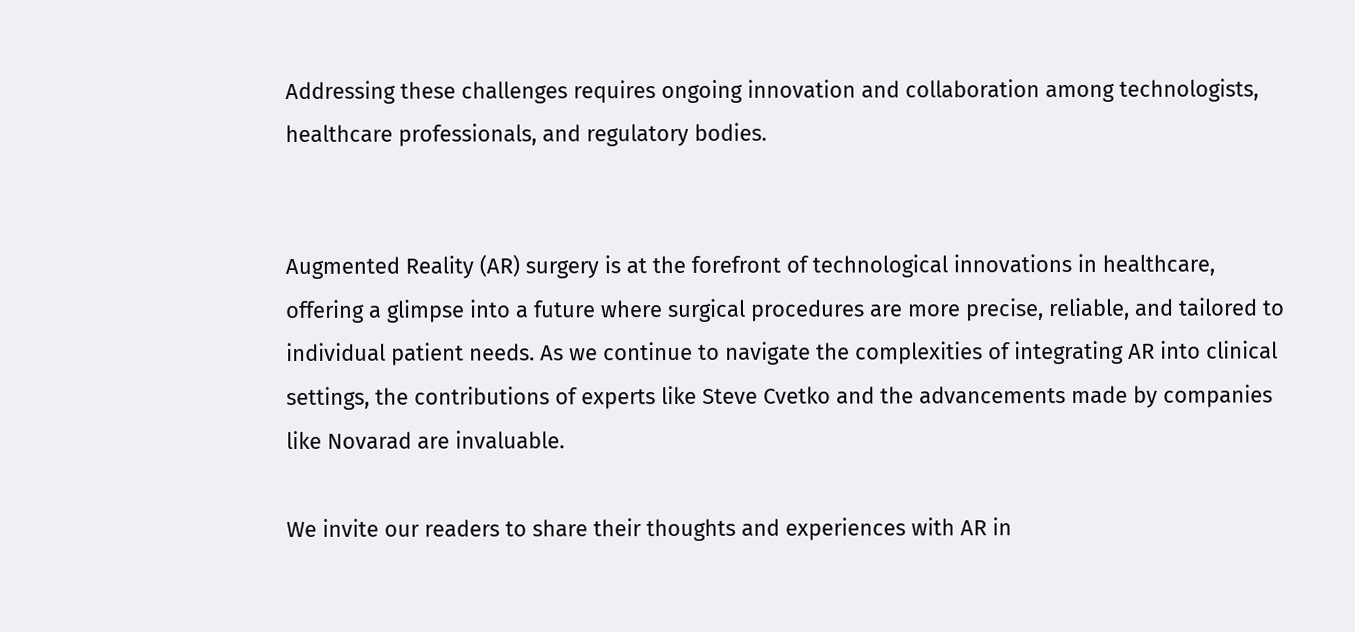Addressing these challenges requires ongoing innovation and collaboration among technologists, healthcare professionals, and regulatory bodies.


Augmented Reality (AR) surgery is at the forefront of technological innovations in healthcare, offering a glimpse into a future where surgical procedures are more precise, reliable, and tailored to individual patient needs. As we continue to navigate the complexities of integrating AR into clinical settings, the contributions of experts like Steve Cvetko and the advancements made by companies like Novarad are invaluable.

We invite our readers to share their thoughts and experiences with AR in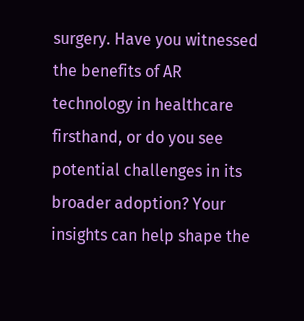surgery. Have you witnessed the benefits of AR technology in healthcare firsthand, or do you see potential challenges in its broader adoption? Your insights can help shape the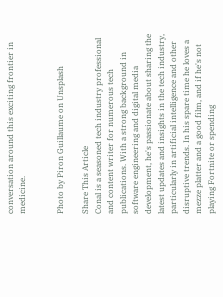conversation around this exciting frontier in medicine.


Photo by Piron Guillaume on Unsplash

Share This Article
Conal is a seasoned tech industry professional and content writer for numerous tech publications. With a strong background in software engineering and digital media development, he's passionate about sharing the latest updates and insights in the tech industry, particularly in artificial intelligence and other disruptive trends. In his spare time he loves a mezze platter and a good film, and if he's not playing Fortnite or spending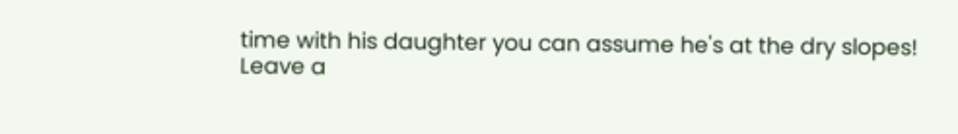time with his daughter you can assume he's at the dry slopes!
Leave a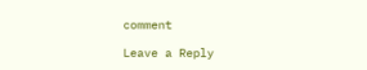comment

Leave a Reply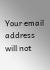Your email address will not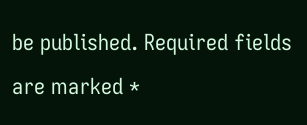be published. Required fields are marked *